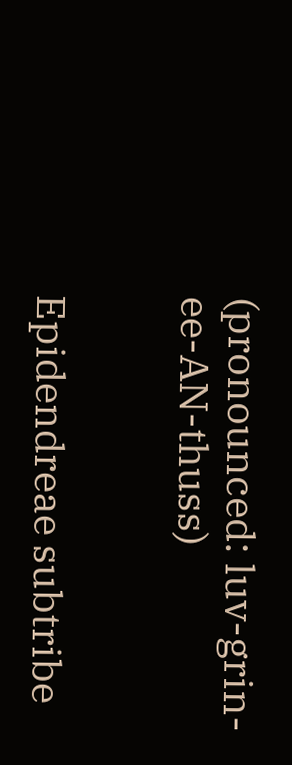(pronounced: luv-grin-ee-AN-thuss)


Epidendreae subtribe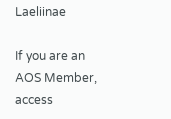Laeliinae

If you are an AOS Member, access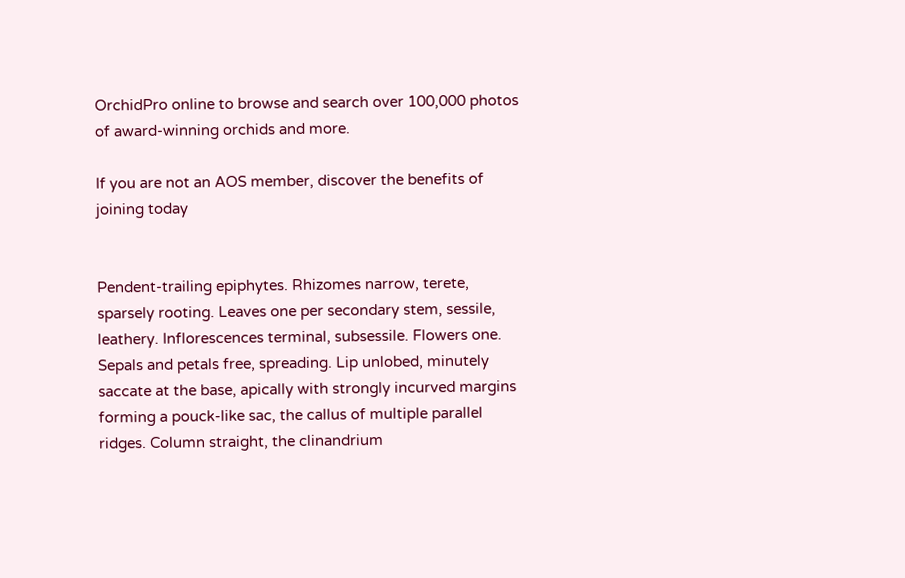OrchidPro online to browse and search over 100,000 photos of award-winning orchids and more.

If you are not an AOS member, discover the benefits of joining today


Pendent-trailing epiphytes. Rhizomes narrow, terete, sparsely rooting. Leaves one per secondary stem, sessile, leathery. Inflorescences terminal, subsessile. Flowers one. Sepals and petals free, spreading. Lip unlobed, minutely saccate at the base, apically with strongly incurved margins forming a pouck-like sac, the callus of multiple parallel ridges. Column straight, the clinandrium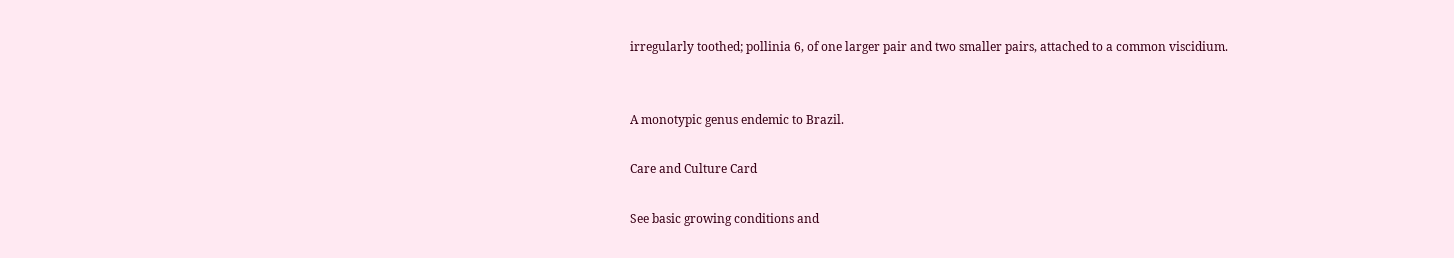irregularly toothed; pollinia 6, of one larger pair and two smaller pairs, attached to a common viscidium.


A monotypic genus endemic to Brazil.

Care and Culture Card

See basic growing conditions and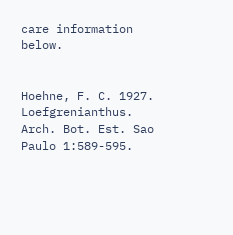care information below.


Hoehne, F. C. 1927. Loefgrenianthus. Arch. Bot. Est. Sao Paulo 1:589-595.